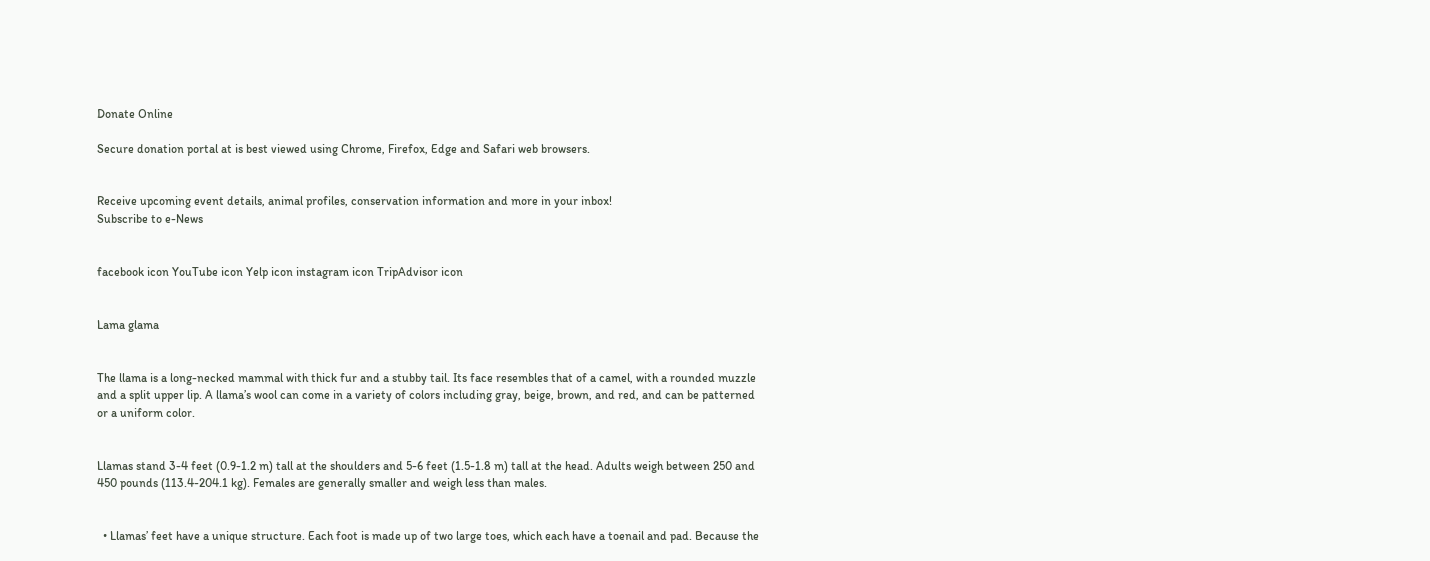Donate Online

Secure donation portal at is best viewed using Chrome, Firefox, Edge and Safari web browsers.


Receive upcoming event details, animal profiles, conservation information and more in your inbox!
Subscribe to e-News


facebook icon YouTube icon Yelp icon instagram icon TripAdvisor icon


Lama glama


The llama is a long-necked mammal with thick fur and a stubby tail. Its face resembles that of a camel, with a rounded muzzle and a split upper lip. A llama’s wool can come in a variety of colors including gray, beige, brown, and red, and can be patterned or a uniform color.


Llamas stand 3-4 feet (0.9-1.2 m) tall at the shoulders and 5-6 feet (1.5-1.8 m) tall at the head. Adults weigh between 250 and 450 pounds (113.4-204.1 kg). Females are generally smaller and weigh less than males.


  • Llamas’ feet have a unique structure. Each foot is made up of two large toes, which each have a toenail and pad. Because the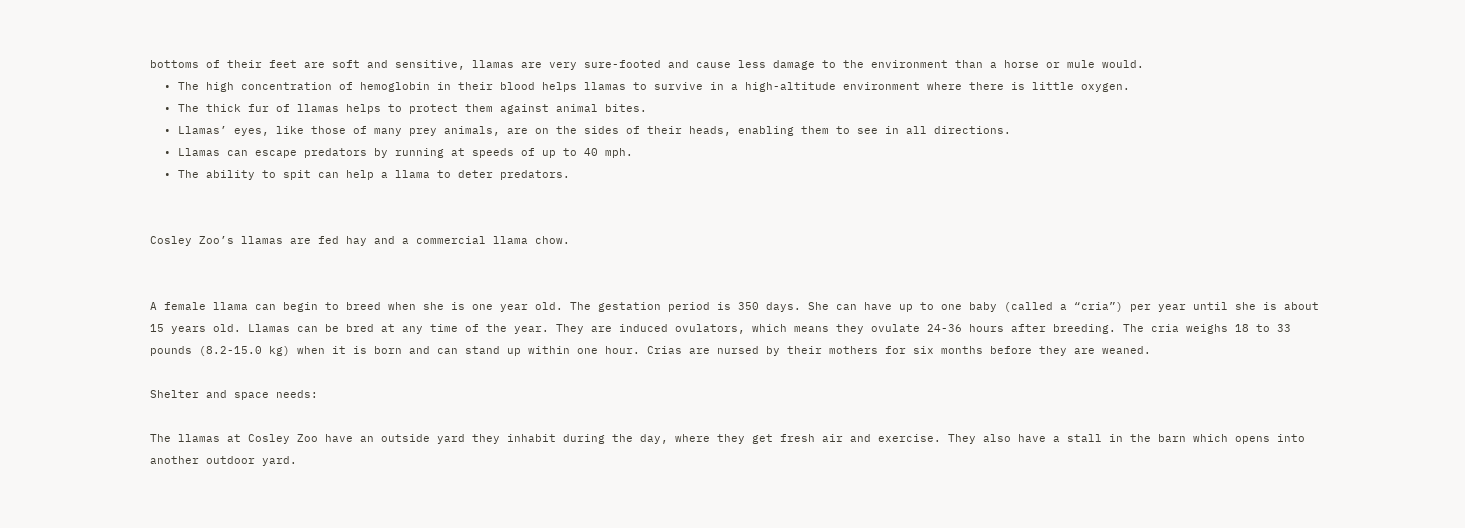bottoms of their feet are soft and sensitive, llamas are very sure-footed and cause less damage to the environment than a horse or mule would.
  • The high concentration of hemoglobin in their blood helps llamas to survive in a high-altitude environment where there is little oxygen.
  • The thick fur of llamas helps to protect them against animal bites.
  • Llamas’ eyes, like those of many prey animals, are on the sides of their heads, enabling them to see in all directions.
  • Llamas can escape predators by running at speeds of up to 40 mph.
  • The ability to spit can help a llama to deter predators.


Cosley Zoo’s llamas are fed hay and a commercial llama chow.


A female llama can begin to breed when she is one year old. The gestation period is 350 days. She can have up to one baby (called a “cria”) per year until she is about 15 years old. Llamas can be bred at any time of the year. They are induced ovulators, which means they ovulate 24-36 hours after breeding. The cria weighs 18 to 33 pounds (8.2-15.0 kg) when it is born and can stand up within one hour. Crias are nursed by their mothers for six months before they are weaned.

Shelter and space needs:

The llamas at Cosley Zoo have an outside yard they inhabit during the day, where they get fresh air and exercise. They also have a stall in the barn which opens into another outdoor yard.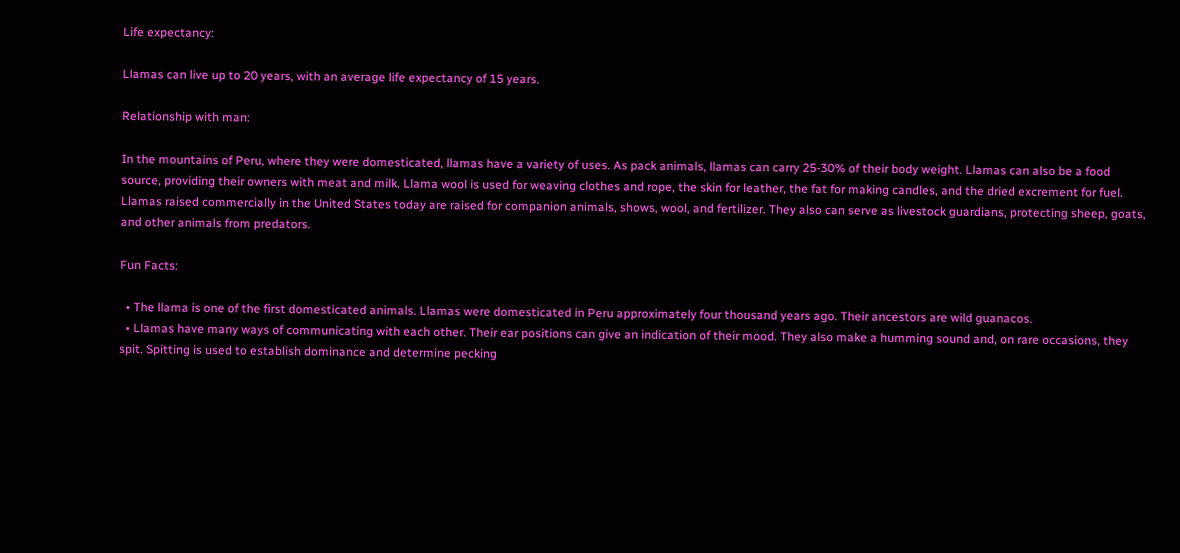Life expectancy:

Llamas can live up to 20 years, with an average life expectancy of 15 years.

Relationship with man:

In the mountains of Peru, where they were domesticated, llamas have a variety of uses. As pack animals, llamas can carry 25-30% of their body weight. Llamas can also be a food source, providing their owners with meat and milk. Llama wool is used for weaving clothes and rope, the skin for leather, the fat for making candles, and the dried excrement for fuel. Llamas raised commercially in the United States today are raised for companion animals, shows, wool, and fertilizer. They also can serve as livestock guardians, protecting sheep, goats, and other animals from predators.

Fun Facts:

  • The llama is one of the first domesticated animals. Llamas were domesticated in Peru approximately four thousand years ago. Their ancestors are wild guanacos.
  • Llamas have many ways of communicating with each other. Their ear positions can give an indication of their mood. They also make a humming sound and, on rare occasions, they spit. Spitting is used to establish dominance and determine pecking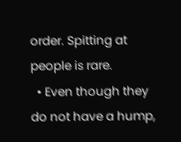order. Spitting at people is rare.
  • Even though they do not have a hump,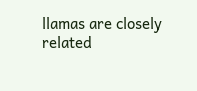llamas are closely related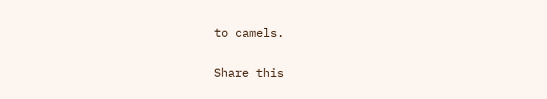to camels.

Share this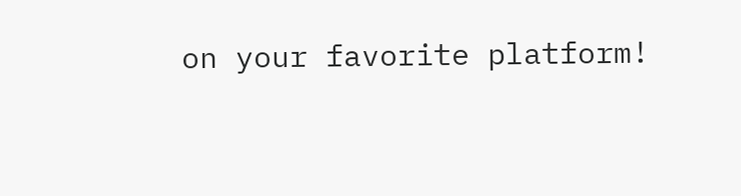on your favorite platform!